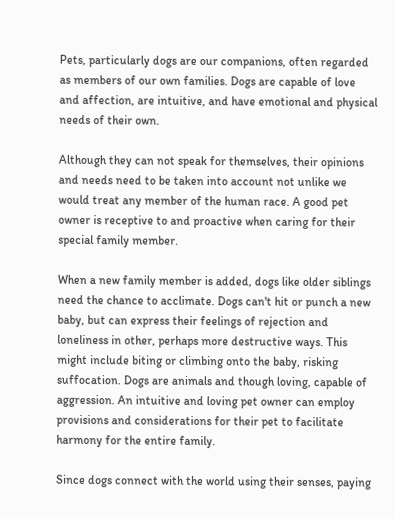Pets, particularly dogs are our companions, often regarded as members of our own families. Dogs are capable of love and affection, are intuitive, and have emotional and physical needs of their own.

Although they can not speak for themselves, their opinions and needs need to be taken into account not unlike we would treat any member of the human race. A good pet owner is receptive to and proactive when caring for their special family member.

When a new family member is added, dogs like older siblings need the chance to acclimate. Dogs can't hit or punch a new baby, but can express their feelings of rejection and loneliness in other, perhaps more destructive ways. This might include biting or climbing onto the baby, risking suffocation. Dogs are animals and though loving, capable of aggression. An intuitive and loving pet owner can employ provisions and considerations for their pet to facilitate harmony for the entire family.

Since dogs connect with the world using their senses, paying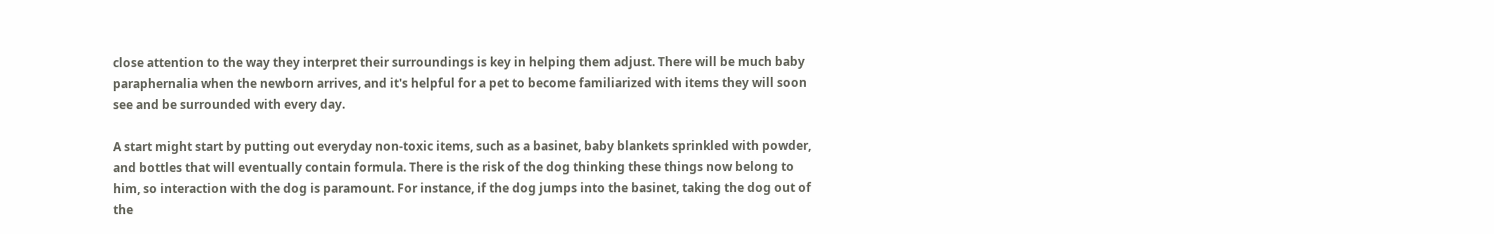close attention to the way they interpret their surroundings is key in helping them adjust. There will be much baby paraphernalia when the newborn arrives, and it's helpful for a pet to become familiarized with items they will soon see and be surrounded with every day.

A start might start by putting out everyday non-toxic items, such as a basinet, baby blankets sprinkled with powder, and bottles that will eventually contain formula. There is the risk of the dog thinking these things now belong to him, so interaction with the dog is paramount. For instance, if the dog jumps into the basinet, taking the dog out of the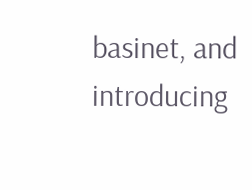basinet, and introducing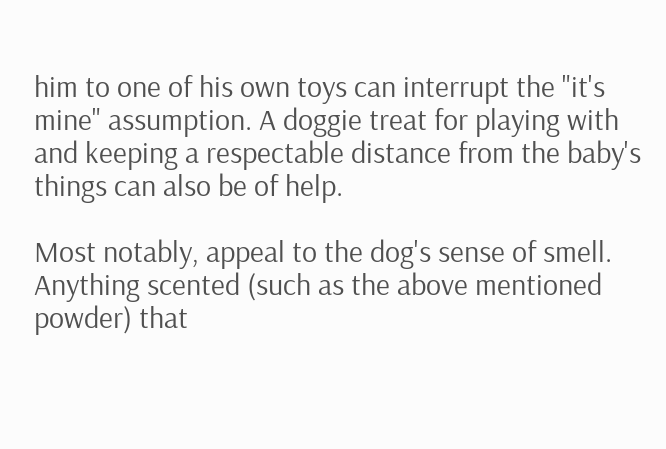him to one of his own toys can interrupt the "it's mine" assumption. A doggie treat for playing with and keeping a respectable distance from the baby's things can also be of help.

Most notably, appeal to the dog's sense of smell. Anything scented (such as the above mentioned powder) that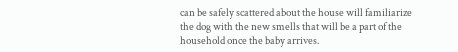can be safely scattered about the house will familiarize the dog with the new smells that will be a part of the household once the baby arrives.